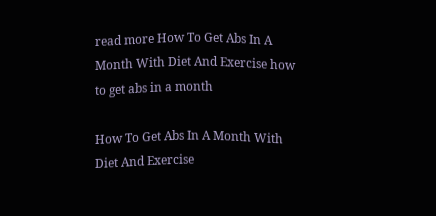read more How To Get Abs In A Month With Diet And Exercise how to get abs in a month

How To Get Abs In A Month With Diet And Exercise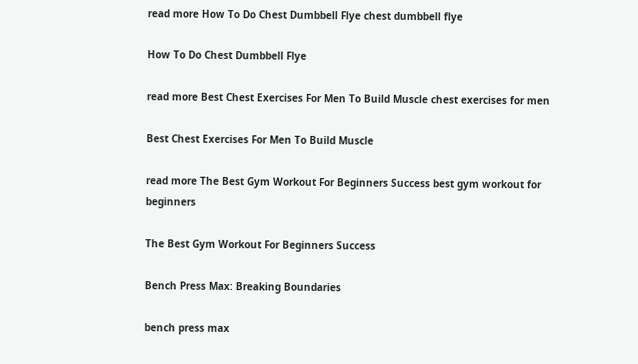read more How To Do Chest Dumbbell Flye chest dumbbell flye

How To Do Chest Dumbbell Flye

read more Best Chest Exercises For Men To Build Muscle chest exercises for men

Best Chest Exercises For Men To Build Muscle

read more The Best Gym Workout For Beginners Success best gym workout for beginners

The Best Gym Workout For Beginners Success

Bench Press Max: Breaking Boundaries

bench press max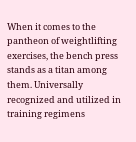When it comes to the pantheon of weightlifting exercises, the bench press stands as a titan among them. Universally recognized and utilized in training regimens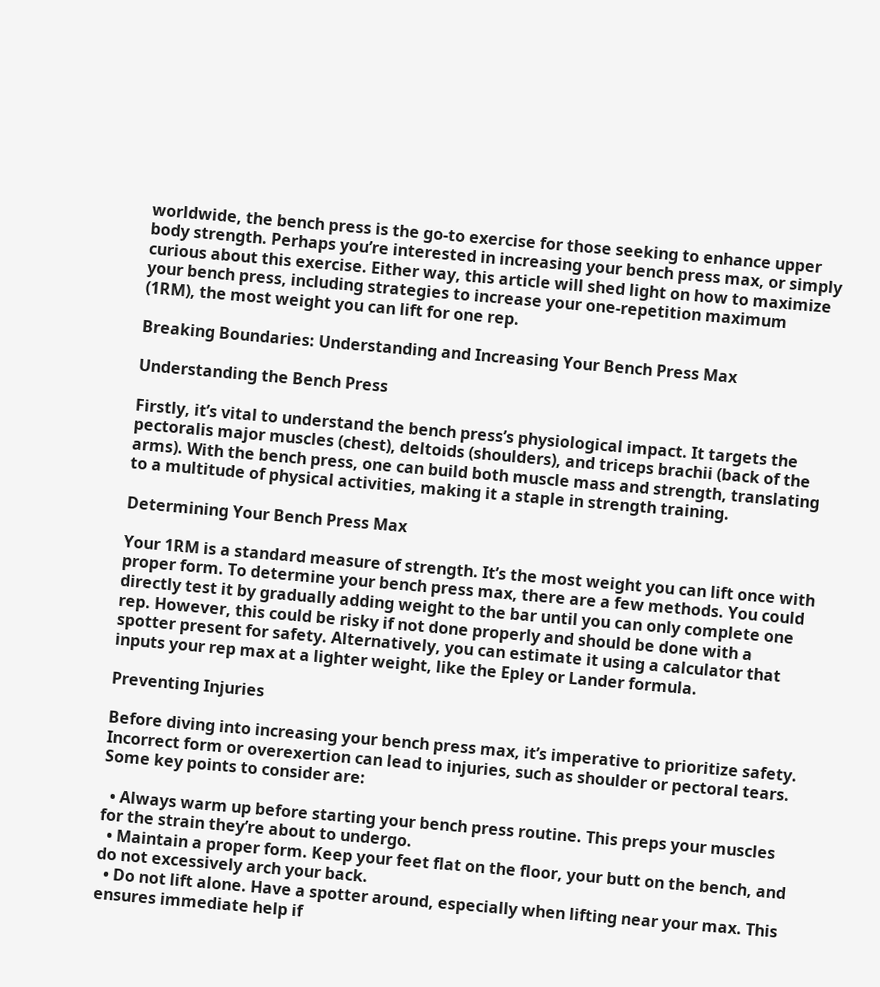worldwide, the bench press is the go-to exercise for those seeking to enhance upper body strength. Perhaps you’re interested in increasing your bench press max, or simply curious about this exercise. Either way, this article will shed light on how to maximize your bench press, including strategies to increase your one-repetition maximum (1RM), the most weight you can lift for one rep.

Breaking Boundaries: Understanding and Increasing Your Bench Press Max

Understanding the Bench Press

Firstly, it’s vital to understand the bench press’s physiological impact. It targets the pectoralis major muscles (chest), deltoids (shoulders), and triceps brachii (back of the arms). With the bench press, one can build both muscle mass and strength, translating to a multitude of physical activities, making it a staple in strength training.

Determining Your Bench Press Max

Your 1RM is a standard measure of strength. It’s the most weight you can lift once with proper form. To determine your bench press max, there are a few methods. You could directly test it by gradually adding weight to the bar until you can only complete one rep. However, this could be risky if not done properly and should be done with a spotter present for safety. Alternatively, you can estimate it using a calculator that inputs your rep max at a lighter weight, like the Epley or Lander formula.

Preventing Injuries

Before diving into increasing your bench press max, it’s imperative to prioritize safety. Incorrect form or overexertion can lead to injuries, such as shoulder or pectoral tears. Some key points to consider are:

  • Always warm up before starting your bench press routine. This preps your muscles for the strain they’re about to undergo.
  • Maintain a proper form. Keep your feet flat on the floor, your butt on the bench, and do not excessively arch your back.
  • Do not lift alone. Have a spotter around, especially when lifting near your max. This ensures immediate help if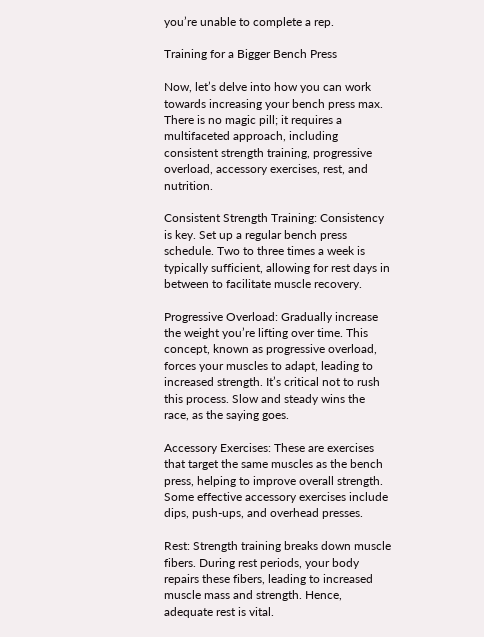you’re unable to complete a rep.

Training for a Bigger Bench Press

Now, let’s delve into how you can work towards increasing your bench press max. There is no magic pill; it requires a multifaceted approach, including consistent strength training, progressive overload, accessory exercises, rest, and nutrition.

Consistent Strength Training: Consistency is key. Set up a regular bench press schedule. Two to three times a week is typically sufficient, allowing for rest days in between to facilitate muscle recovery.

Progressive Overload: Gradually increase the weight you’re lifting over time. This concept, known as progressive overload, forces your muscles to adapt, leading to increased strength. It’s critical not to rush this process. Slow and steady wins the race, as the saying goes.

Accessory Exercises: These are exercises that target the same muscles as the bench press, helping to improve overall strength. Some effective accessory exercises include dips, push-ups, and overhead presses.

Rest: Strength training breaks down muscle fibers. During rest periods, your body repairs these fibers, leading to increased muscle mass and strength. Hence, adequate rest is vital.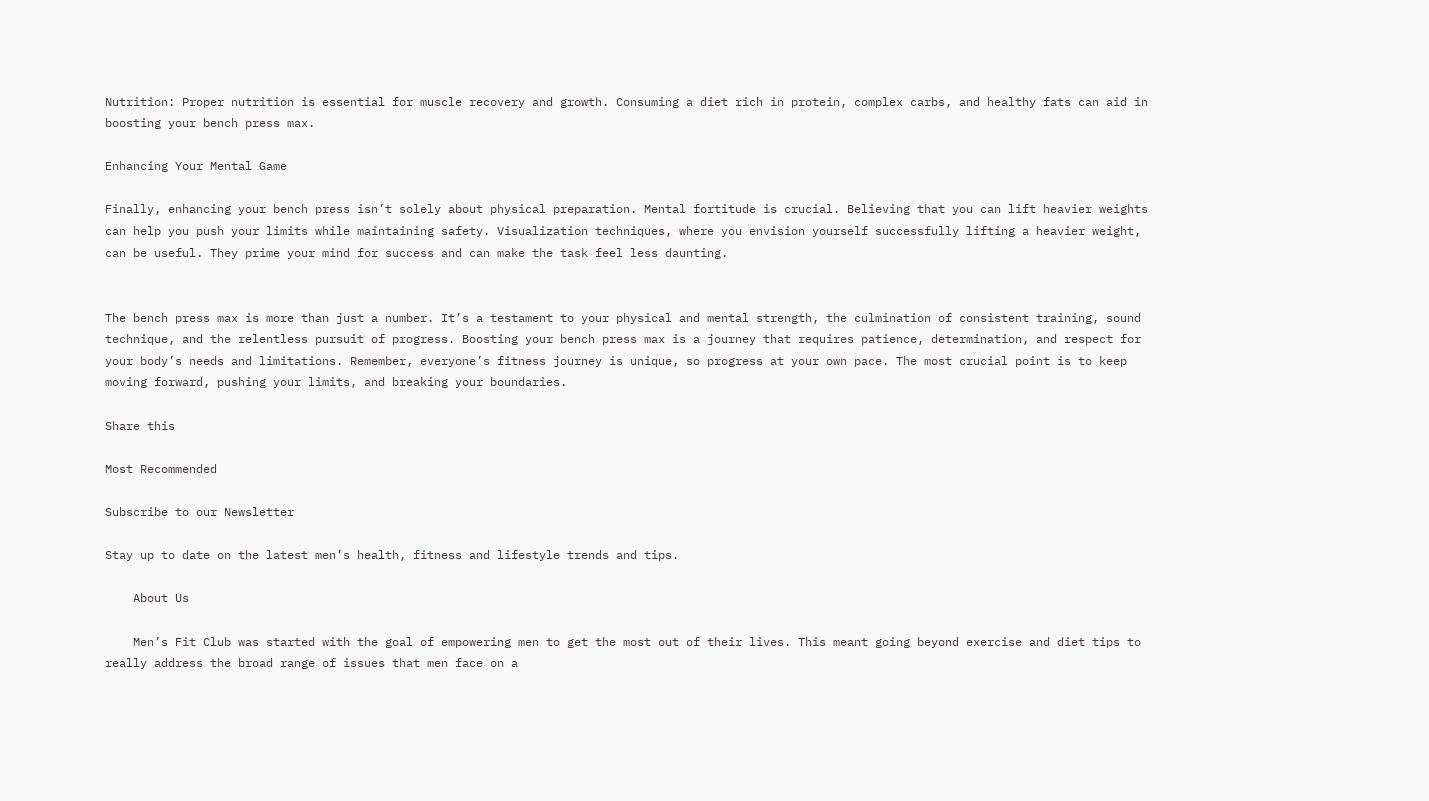Nutrition: Proper nutrition is essential for muscle recovery and growth. Consuming a diet rich in protein, complex carbs, and healthy fats can aid in boosting your bench press max.

Enhancing Your Mental Game

Finally, enhancing your bench press isn’t solely about physical preparation. Mental fortitude is crucial. Believing that you can lift heavier weights can help you push your limits while maintaining safety. Visualization techniques, where you envision yourself successfully lifting a heavier weight, can be useful. They prime your mind for success and can make the task feel less daunting.


The bench press max is more than just a number. It’s a testament to your physical and mental strength, the culmination of consistent training, sound technique, and the relentless pursuit of progress. Boosting your bench press max is a journey that requires patience, determination, and respect for your body’s needs and limitations. Remember, everyone’s fitness journey is unique, so progress at your own pace. The most crucial point is to keep moving forward, pushing your limits, and breaking your boundaries.

Share this

Most Recommended

Subscribe to our Newsletter

Stay up to date on the latest men’s health, fitness and lifestyle trends and tips.

    About Us

    Men’s Fit Club was started with the goal of empowering men to get the most out of their lives. This meant going beyond exercise and diet tips to really address the broad range of issues that men face on a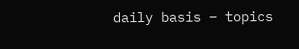daily basis – topics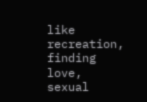like recreation, finding love, sexual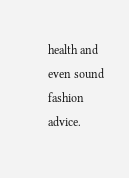health and even sound fashion advice.